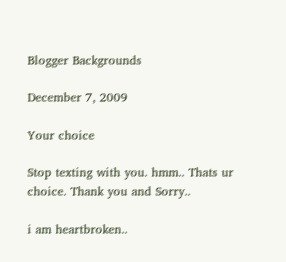Blogger Backgrounds

December 7, 2009

Your choice

Stop texting with you. hmm.. Thats ur choice. Thank you and Sorry..

i am heartbroken..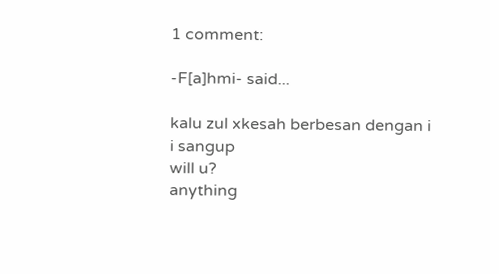1 comment:

-F[a]hmi- said...

kalu zul xkesah berbesan dengan i
i sangup
will u?
anything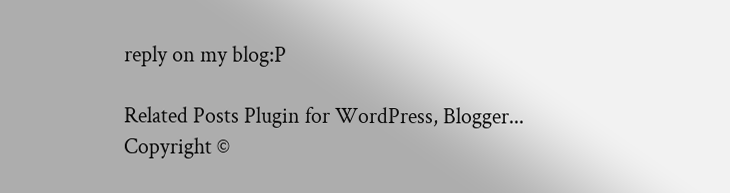reply on my blog:P

Related Posts Plugin for WordPress, Blogger...
Copyright ©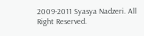2009-2011 Syasya Nadzeri. All Right Reserved.